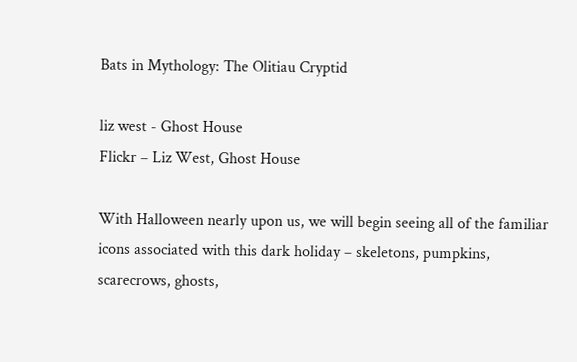Bats in Mythology: The Olitiau Cryptid

liz west - Ghost House
Flickr – Liz West, Ghost House

With Halloween nearly upon us, we will begin seeing all of the familiar icons associated with this dark holiday – skeletons, pumpkins, scarecrows, ghosts,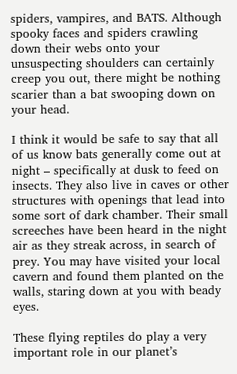spiders, vampires, and BATS. Although spooky faces and spiders crawling down their webs onto your unsuspecting shoulders can certainly creep you out, there might be nothing scarier than a bat swooping down on your head.

I think it would be safe to say that all of us know bats generally come out at night – specifically at dusk to feed on insects. They also live in caves or other structures with openings that lead into some sort of dark chamber. Their small screeches have been heard in the night air as they streak across, in search of prey. You may have visited your local cavern and found them planted on the walls, staring down at you with beady eyes.

These flying reptiles do play a very important role in our planet’s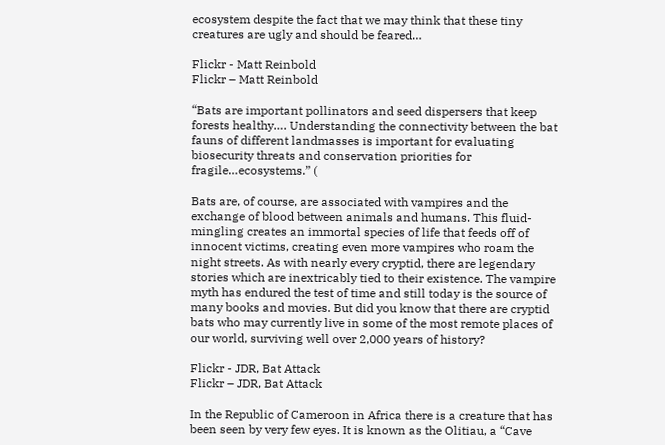ecosystem despite the fact that we may think that these tiny creatures are ugly and should be feared…

Flickr - Matt Reinbold
Flickr – Matt Reinbold

“Bats are important pollinators and seed dispersers that keep forests healthy…. Understanding the connectivity between the bat fauns of different landmasses is important for evaluating biosecurity threats and conservation priorities for fragile…ecosystems.” (

Bats are, of course, are associated with vampires and the exchange of blood between animals and humans. This fluid-mingling creates an immortal species of life that feeds off of innocent victims, creating even more vampires who roam the night streets. As with nearly every cryptid, there are legendary stories which are inextricably tied to their existence. The vampire myth has endured the test of time and still today is the source of many books and movies. But did you know that there are cryptid bats who may currently live in some of the most remote places of our world, surviving well over 2,000 years of history?

Flickr - JDR, Bat Attack
Flickr – JDR, Bat Attack

In the Republic of Cameroon in Africa there is a creature that has been seen by very few eyes. It is known as the Olitiau, a “Cave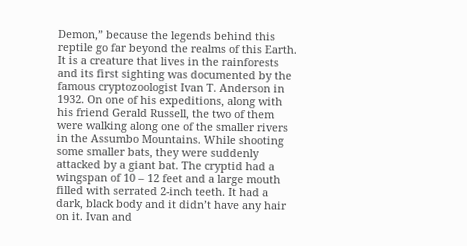Demon,” because the legends behind this reptile go far beyond the realms of this Earth. It is a creature that lives in the rainforests and its first sighting was documented by the famous cryptozoologist Ivan T. Anderson in 1932. On one of his expeditions, along with his friend Gerald Russell, the two of them were walking along one of the smaller rivers in the Assumbo Mountains. While shooting some smaller bats, they were suddenly attacked by a giant bat. The cryptid had a wingspan of 10 – 12 feet and a large mouth filled with serrated 2-inch teeth. It had a dark, black body and it didn’t have any hair on it. Ivan and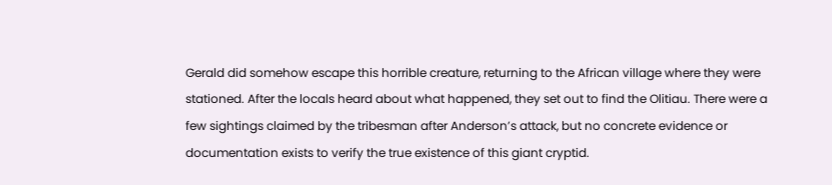Gerald did somehow escape this horrible creature, returning to the African village where they were stationed. After the locals heard about what happened, they set out to find the Olitiau. There were a few sightings claimed by the tribesman after Anderson’s attack, but no concrete evidence or documentation exists to verify the true existence of this giant cryptid.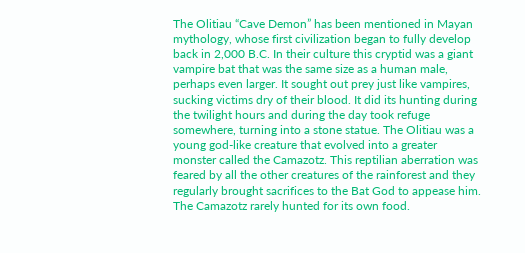The Olitiau “Cave Demon” has been mentioned in Mayan mythology, whose first civilization began to fully develop back in 2,000 B.C. In their culture this cryptid was a giant vampire bat that was the same size as a human male, perhaps even larger. It sought out prey just like vampires, sucking victims dry of their blood. It did its hunting during the twilight hours and during the day took refuge somewhere, turning into a stone statue. The Olitiau was a young god-like creature that evolved into a greater monster called the Camazotz. This reptilian aberration was feared by all the other creatures of the rainforest and they regularly brought sacrifices to the Bat God to appease him. The Camazotz rarely hunted for its own food.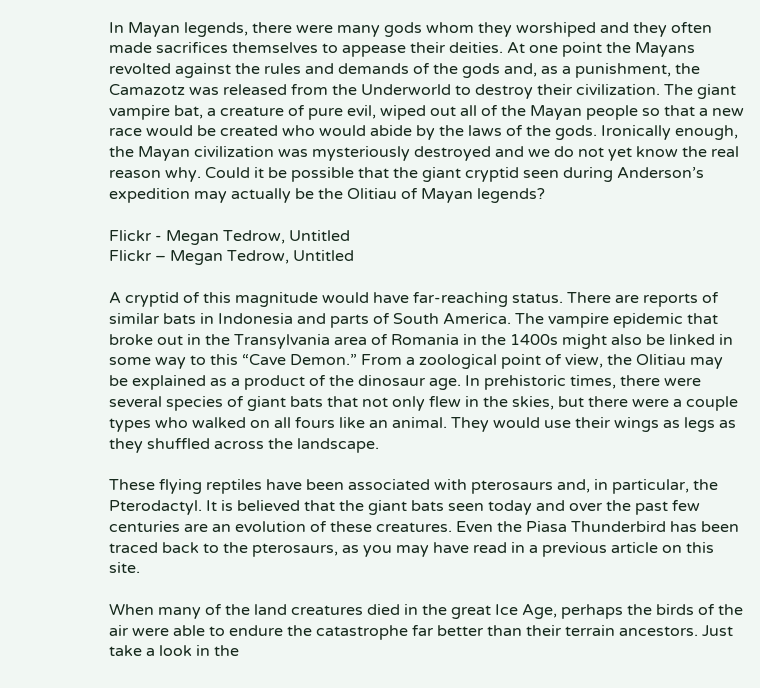In Mayan legends, there were many gods whom they worshiped and they often made sacrifices themselves to appease their deities. At one point the Mayans revolted against the rules and demands of the gods and, as a punishment, the Camazotz was released from the Underworld to destroy their civilization. The giant vampire bat, a creature of pure evil, wiped out all of the Mayan people so that a new race would be created who would abide by the laws of the gods. Ironically enough, the Mayan civilization was mysteriously destroyed and we do not yet know the real reason why. Could it be possible that the giant cryptid seen during Anderson’s expedition may actually be the Olitiau of Mayan legends?

Flickr - Megan Tedrow, Untitled
Flickr – Megan Tedrow, Untitled

A cryptid of this magnitude would have far-reaching status. There are reports of similar bats in Indonesia and parts of South America. The vampire epidemic that broke out in the Transylvania area of Romania in the 1400s might also be linked in some way to this “Cave Demon.” From a zoological point of view, the Olitiau may be explained as a product of the dinosaur age. In prehistoric times, there were several species of giant bats that not only flew in the skies, but there were a couple types who walked on all fours like an animal. They would use their wings as legs as they shuffled across the landscape.

These flying reptiles have been associated with pterosaurs and, in particular, the Pterodactyl. It is believed that the giant bats seen today and over the past few centuries are an evolution of these creatures. Even the Piasa Thunderbird has been traced back to the pterosaurs, as you may have read in a previous article on this site.

When many of the land creatures died in the great Ice Age, perhaps the birds of the air were able to endure the catastrophe far better than their terrain ancestors. Just take a look in the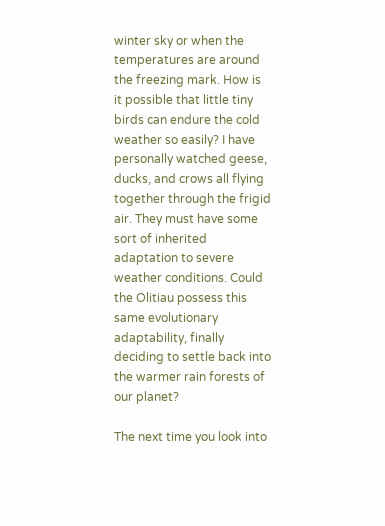winter sky or when the temperatures are around the freezing mark. How is it possible that little tiny birds can endure the cold weather so easily? I have personally watched geese, ducks, and crows all flying together through the frigid air. They must have some sort of inherited adaptation to severe weather conditions. Could the Olitiau possess this same evolutionary adaptability, finally deciding to settle back into the warmer rain forests of our planet?

The next time you look into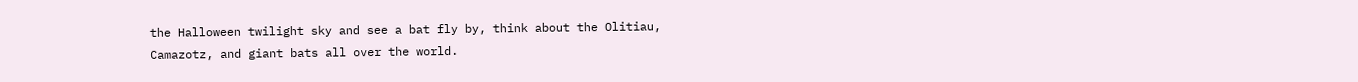the Halloween twilight sky and see a bat fly by, think about the Olitiau, Camazotz, and giant bats all over the world.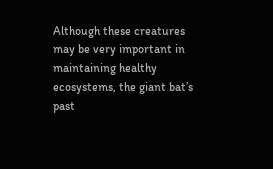Although these creatures may be very important in maintaining healthy ecosystems, the giant bat’s past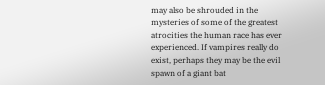may also be shrouded in the mysteries of some of the greatest atrocities the human race has ever experienced. If vampires really do exist, perhaps they may be the evil spawn of a giant bat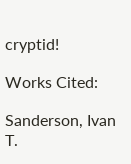cryptid!

Works Cited:

Sanderson, Ivan T.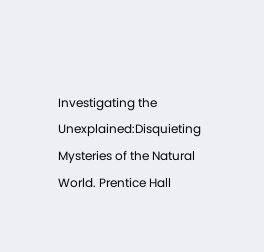Investigating the Unexplained:Disquieting Mysteries of the Natural World. Prentice Hall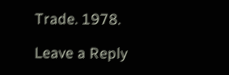Trade. 1978.

Leave a Reply